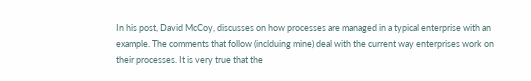In his post, David McCoy, discusses on how processes are managed in a typical enterprise with an example. The comments that follow (inclduing mine) deal with the current way enterprises work on their processes. It is very true that the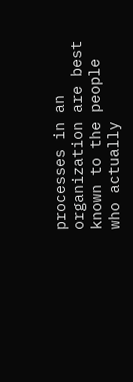processes in an organization are best known to the people who actually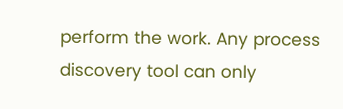perform the work. Any process discovery tool can only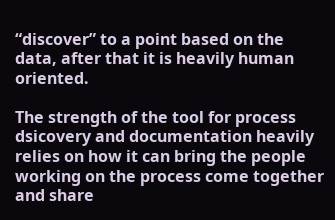“discover” to a point based on the data, after that it is heavily human oriented.

The strength of the tool for process dsicovery and documentation heavily relies on how it can bring the people working on the process come together and share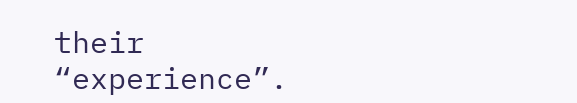their “experience”.